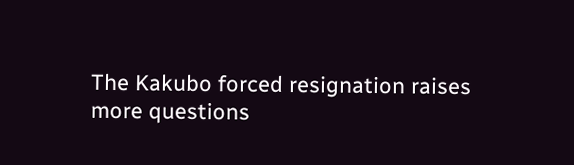The Kakubo forced resignation raises more questions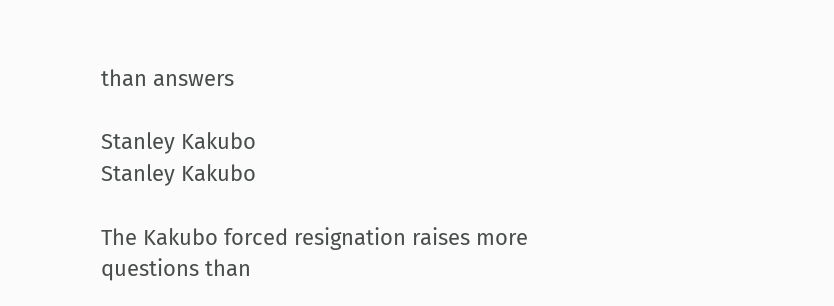than answers

Stanley Kakubo
Stanley Kakubo

The Kakubo forced resignation raises more questions than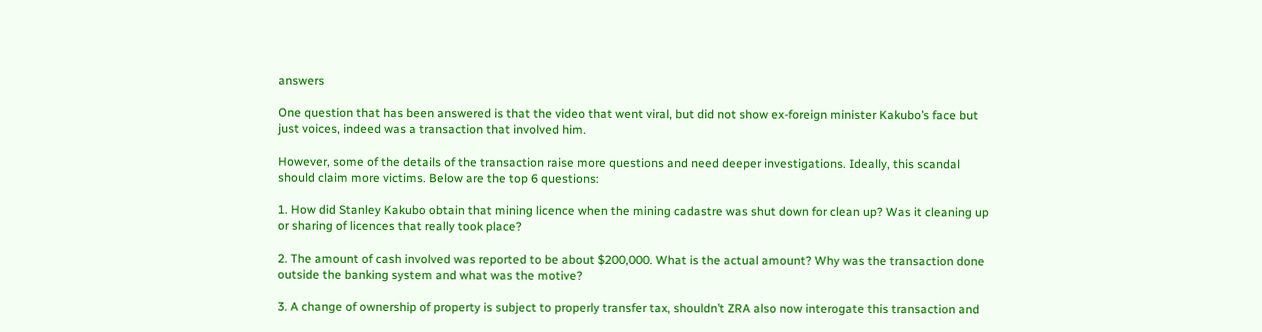answers

One question that has been answered is that the video that went viral, but did not show ex-foreign minister Kakubo’s face but just voices, indeed was a transaction that involved him.

However, some of the details of the transaction raise more questions and need deeper investigations. Ideally, this scandal should claim more victims. Below are the top 6 questions:

1. How did Stanley Kakubo obtain that mining licence when the mining cadastre was shut down for clean up? Was it cleaning up or sharing of licences that really took place?

2. The amount of cash involved was reported to be about $200,000. What is the actual amount? Why was the transaction done outside the banking system and what was the motive?

3. A change of ownership of property is subject to properly transfer tax, shouldn’t ZRA also now interogate this transaction and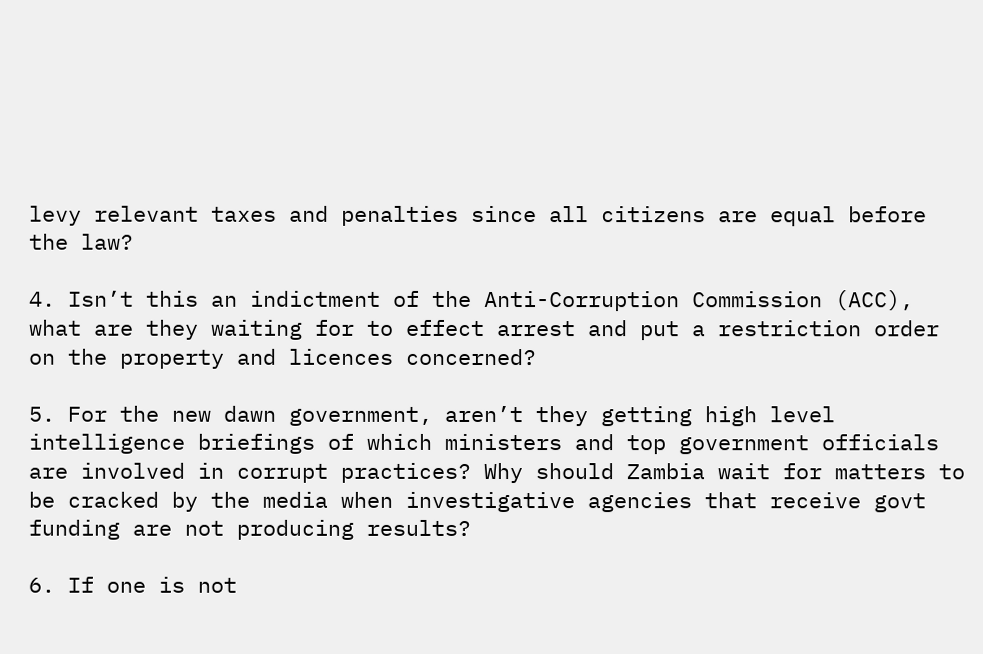levy relevant taxes and penalties since all citizens are equal before the law?

4. Isn’t this an indictment of the Anti-Corruption Commission (ACC), what are they waiting for to effect arrest and put a restriction order on the property and licences concerned?

5. For the new dawn government, aren’t they getting high level intelligence briefings of which ministers and top government officials are involved in corrupt practices? Why should Zambia wait for matters to be cracked by the media when investigative agencies that receive govt funding are not producing results?

6. If one is not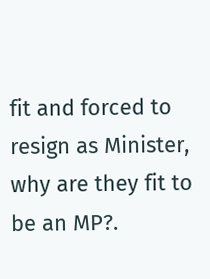fit and forced to resign as Minister, why are they fit to be an MP?.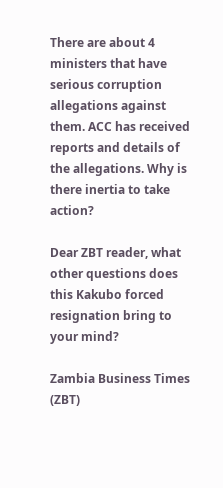There are about 4 ministers that have serious corruption allegations against them. ACC has received reports and details of the allegations. Why is there inertia to take action?

Dear ZBT reader, what other questions does this Kakubo forced resignation bring to your mind?

Zambia Business Times (ZBT)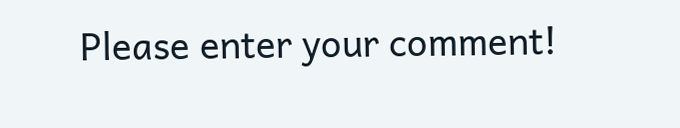Please enter your comment!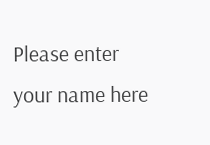Please enter your name here